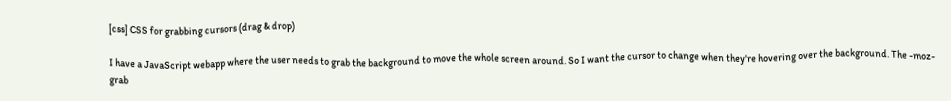[css] CSS for grabbing cursors (drag & drop)

I have a JavaScript webapp where the user needs to grab the background to move the whole screen around. So I want the cursor to change when they're hovering over the background. The -moz-grab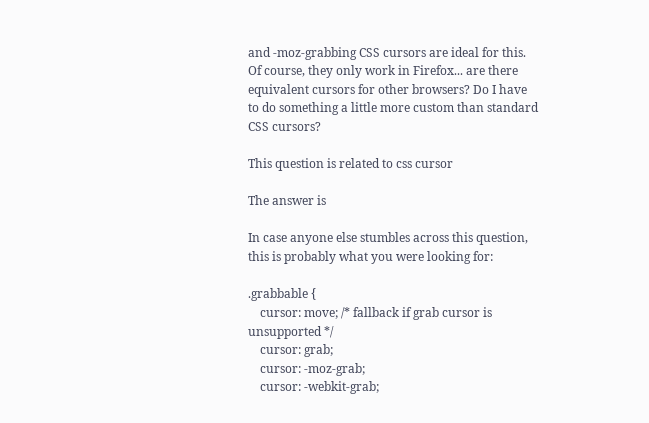and -moz-grabbing CSS cursors are ideal for this. Of course, they only work in Firefox... are there equivalent cursors for other browsers? Do I have to do something a little more custom than standard CSS cursors?

This question is related to css cursor

The answer is

In case anyone else stumbles across this question, this is probably what you were looking for:

.grabbable {
    cursor: move; /* fallback if grab cursor is unsupported */
    cursor: grab;
    cursor: -moz-grab;
    cursor: -webkit-grab;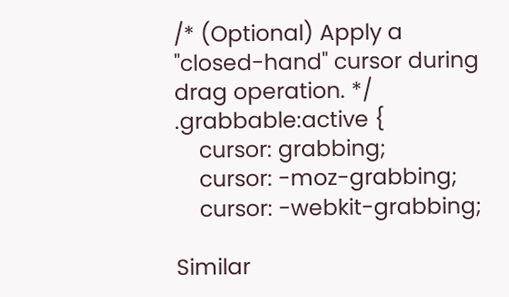/* (Optional) Apply a "closed-hand" cursor during drag operation. */
.grabbable:active {
    cursor: grabbing;
    cursor: -moz-grabbing;
    cursor: -webkit-grabbing;

Similar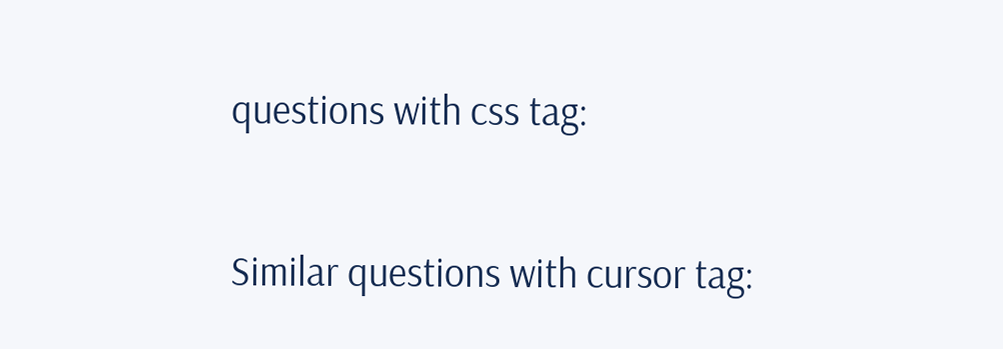questions with css tag:

Similar questions with cursor tag: